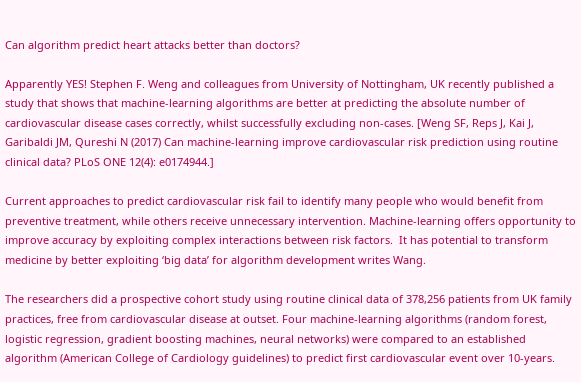Can algorithm predict heart attacks better than doctors?

Apparently YES! Stephen F. Weng and colleagues from University of Nottingham, UK recently published a study that shows that machine-learning algorithms are better at predicting the absolute number of cardiovascular disease cases correctly, whilst successfully excluding non-cases. [Weng SF, Reps J, Kai J, Garibaldi JM, Qureshi N (2017) Can machine-learning improve cardiovascular risk prediction using routine clinical data? PLoS ONE 12(4): e0174944.]

Current approaches to predict cardiovascular risk fail to identify many people who would benefit from preventive treatment, while others receive unnecessary intervention. Machine-learning offers opportunity to improve accuracy by exploiting complex interactions between risk factors.  It has potential to transform medicine by better exploiting ‘big data’ for algorithm development writes Wang.

The researchers did a prospective cohort study using routine clinical data of 378,256 patients from UK family practices, free from cardiovascular disease at outset. Four machine-learning algorithms (random forest, logistic regression, gradient boosting machines, neural networks) were compared to an established algorithm (American College of Cardiology guidelines) to predict first cardiovascular event over 10-years.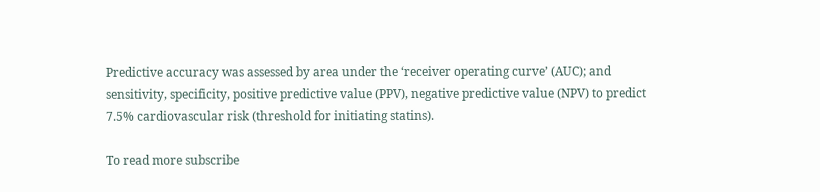Predictive accuracy was assessed by area under the ‘receiver operating curve’ (AUC); and sensitivity, specificity, positive predictive value (PPV), negative predictive value (NPV) to predict 7.5% cardiovascular risk (threshold for initiating statins).

To read more subscribe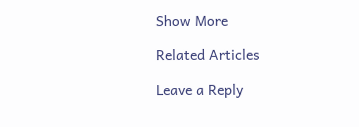Show More

Related Articles

Leave a Reply